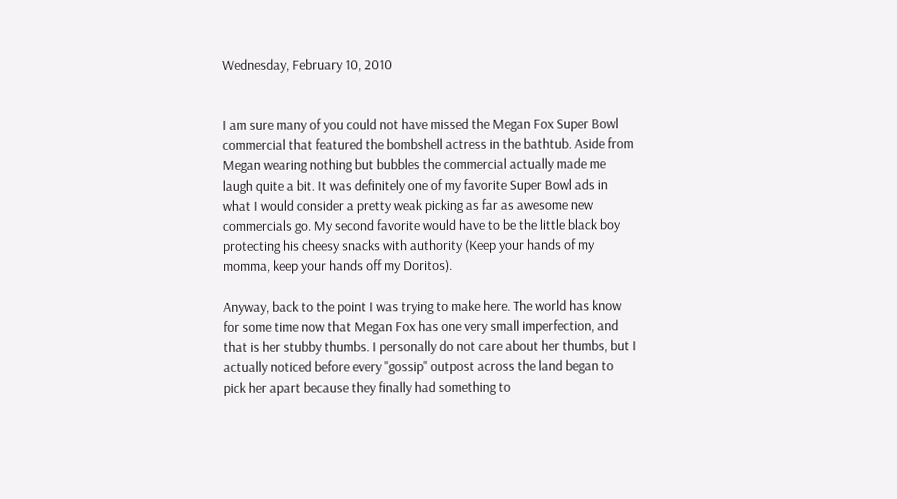Wednesday, February 10, 2010


I am sure many of you could not have missed the Megan Fox Super Bowl commercial that featured the bombshell actress in the bathtub. Aside from Megan wearing nothing but bubbles the commercial actually made me laugh quite a bit. It was definitely one of my favorite Super Bowl ads in what I would consider a pretty weak picking as far as awesome new commercials go. My second favorite would have to be the little black boy protecting his cheesy snacks with authority (Keep your hands of my momma, keep your hands off my Doritos).

Anyway, back to the point I was trying to make here. The world has know for some time now that Megan Fox has one very small imperfection, and that is her stubby thumbs. I personally do not care about her thumbs, but I actually noticed before every "gossip" outpost across the land began to pick her apart because they finally had something to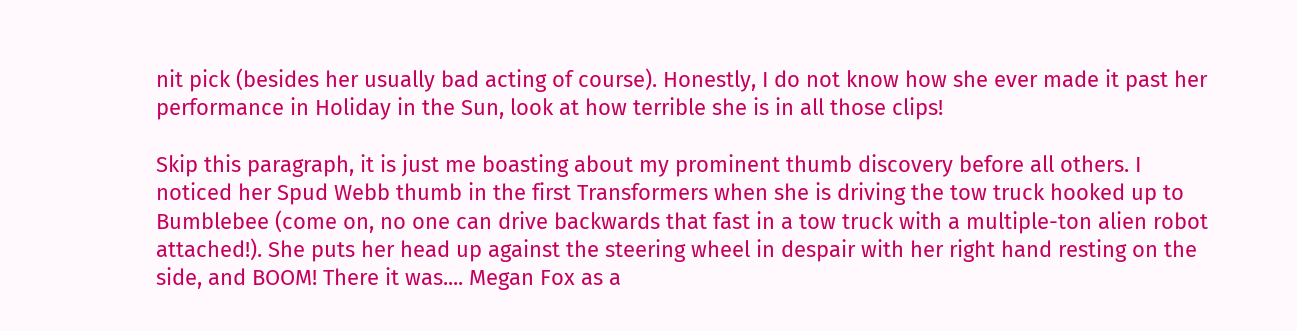nit pick (besides her usually bad acting of course). Honestly, I do not know how she ever made it past her performance in Holiday in the Sun, look at how terrible she is in all those clips!

Skip this paragraph, it is just me boasting about my prominent thumb discovery before all others. I noticed her Spud Webb thumb in the first Transformers when she is driving the tow truck hooked up to Bumblebee (come on, no one can drive backwards that fast in a tow truck with a multiple-ton alien robot attached!). She puts her head up against the steering wheel in despair with her right hand resting on the side, and BOOM! There it was.... Megan Fox as a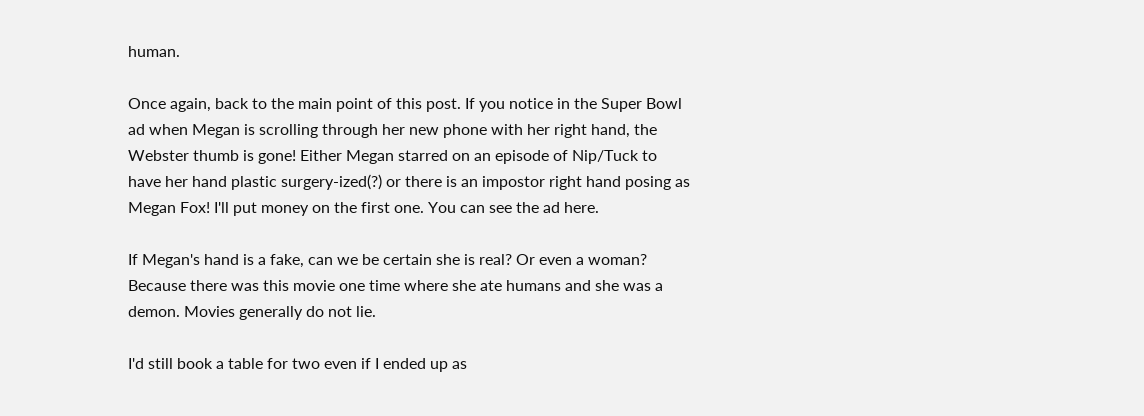human.

Once again, back to the main point of this post. If you notice in the Super Bowl ad when Megan is scrolling through her new phone with her right hand, the Webster thumb is gone! Either Megan starred on an episode of Nip/Tuck to have her hand plastic surgery-ized(?) or there is an impostor right hand posing as Megan Fox! I'll put money on the first one. You can see the ad here.

If Megan's hand is a fake, can we be certain she is real? Or even a woman? Because there was this movie one time where she ate humans and she was a demon. Movies generally do not lie.

I'd still book a table for two even if I ended up as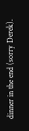dinner in the end (sorry Derek).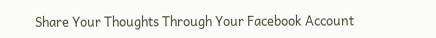Share Your Thoughts Through Your Facebook Account